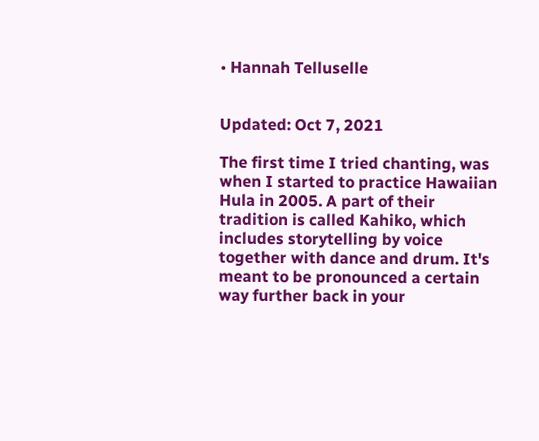• Hannah Telluselle


Updated: Oct 7, 2021

The first time I tried chanting, was when I started to practice Hawaiian Hula in 2005. A part of their tradition is called Kahiko, which includes storytelling by voice together with dance and drum. It's meant to be pronounced a certain way further back in your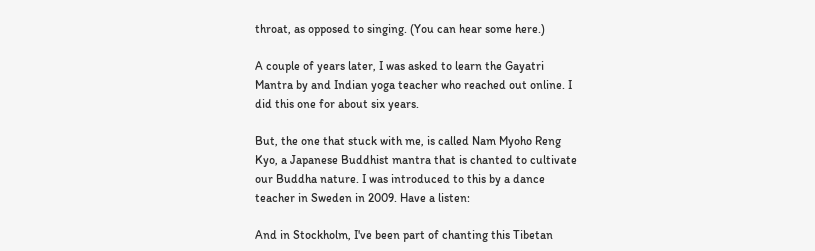throat, as opposed to singing. (You can hear some here.)

A couple of years later, I was asked to learn the Gayatri Mantra by and Indian yoga teacher who reached out online. I did this one for about six years.

But, the one that stuck with me, is called Nam Myoho Reng Kyo, a Japanese Buddhist mantra that is chanted to cultivate our Buddha nature. I was introduced to this by a dance teacher in Sweden in 2009. Have a listen:

And in Stockholm, I've been part of chanting this Tibetan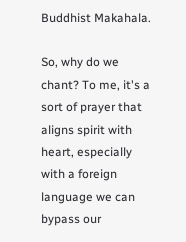Buddhist Makahala.

So, why do we chant? To me, it's a sort of prayer that aligns spirit with heart, especially with a foreign language we can bypass our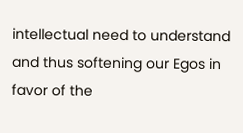intellectual need to understand and thus softening our Egos in favor of the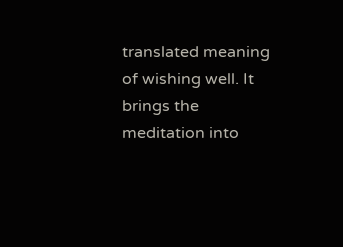translated meaning of wishing well. It brings the meditation into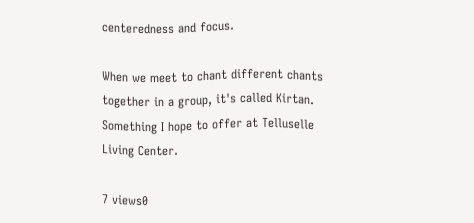centeredness and focus.

When we meet to chant different chants together in a group, it's called Kirtan. Something I hope to offer at Telluselle Living Center.

7 views0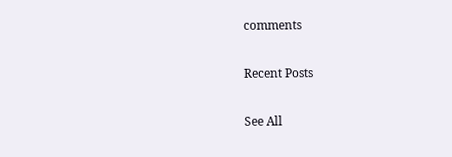comments

Recent Posts

See All